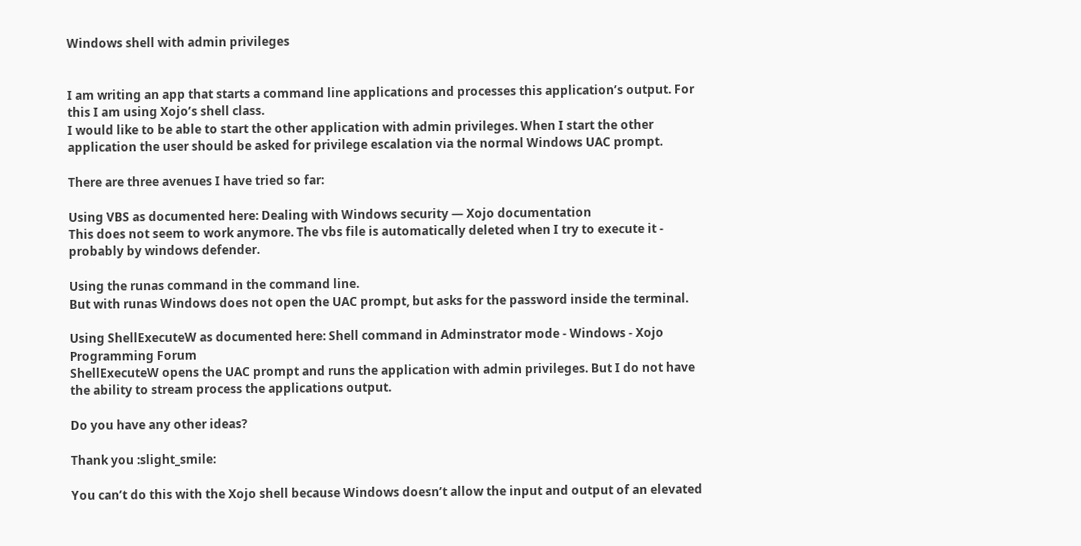Windows shell with admin privileges


I am writing an app that starts a command line applications and processes this application’s output. For this I am using Xojo’s shell class.
I would like to be able to start the other application with admin privileges. When I start the other application the user should be asked for privilege escalation via the normal Windows UAC prompt.

There are three avenues I have tried so far:

Using VBS as documented here: Dealing with Windows security — Xojo documentation
This does not seem to work anymore. The vbs file is automatically deleted when I try to execute it - probably by windows defender.

Using the runas command in the command line.
But with runas Windows does not open the UAC prompt, but asks for the password inside the terminal.

Using ShellExecuteW as documented here: Shell command in Adminstrator mode - Windows - Xojo Programming Forum
ShellExecuteW opens the UAC prompt and runs the application with admin privileges. But I do not have the ability to stream process the applications output.

Do you have any other ideas?

Thank you :slight_smile:

You can’t do this with the Xojo shell because Windows doesn’t allow the input and output of an elevated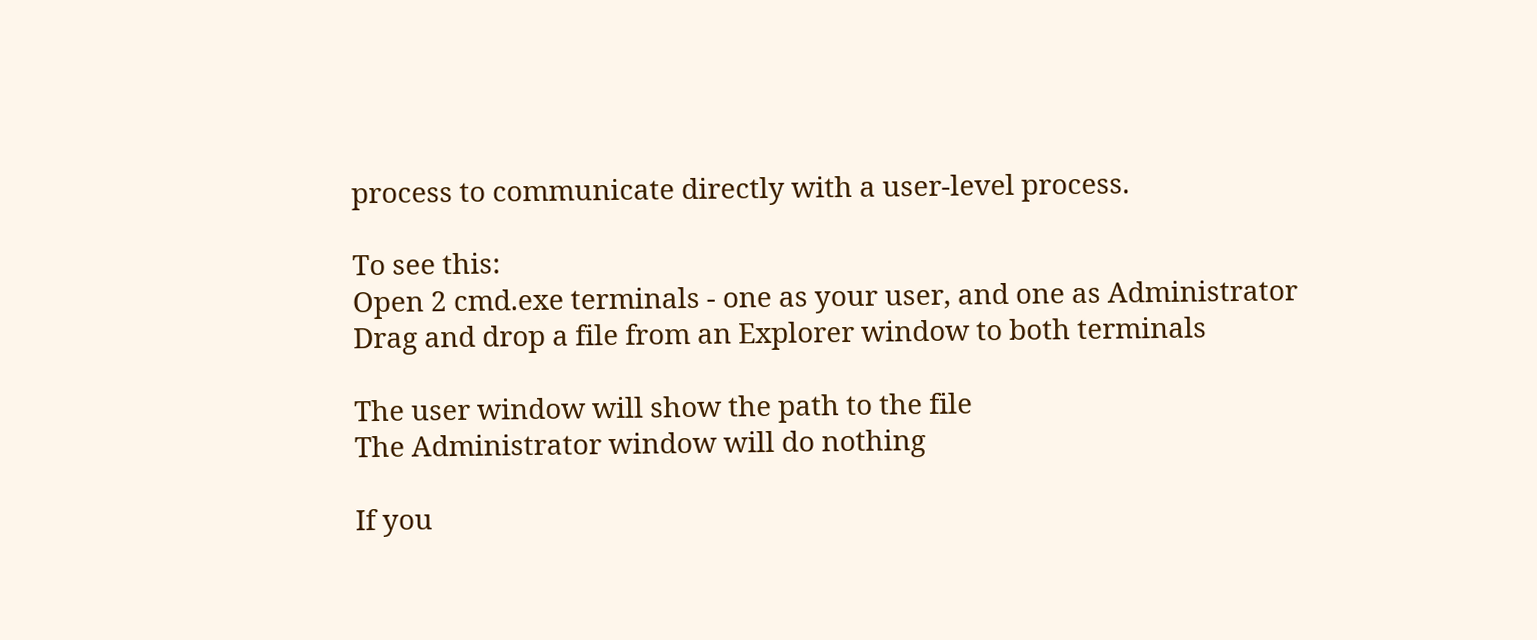process to communicate directly with a user-level process.

To see this:
Open 2 cmd.exe terminals - one as your user, and one as Administrator
Drag and drop a file from an Explorer window to both terminals

The user window will show the path to the file
The Administrator window will do nothing

If you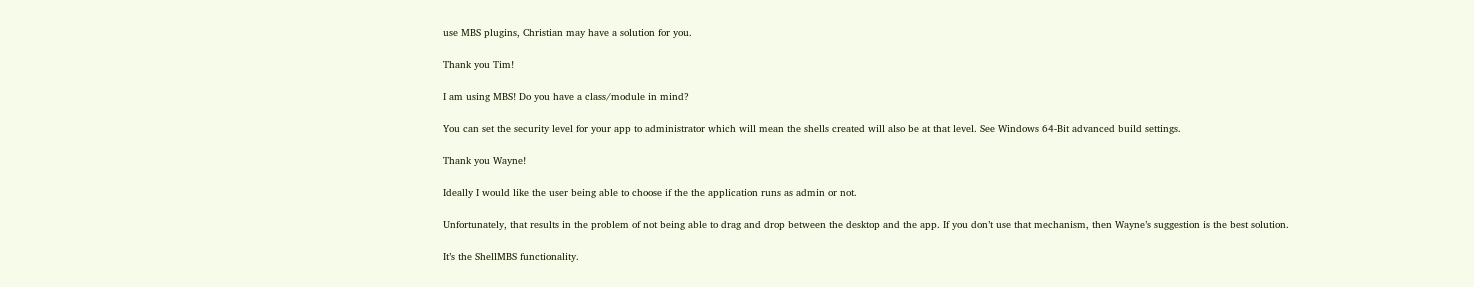use MBS plugins, Christian may have a solution for you.

Thank you Tim!

I am using MBS! Do you have a class/module in mind?

You can set the security level for your app to administrator which will mean the shells created will also be at that level. See Windows 64-Bit advanced build settings.

Thank you Wayne!

Ideally I would like the user being able to choose if the the application runs as admin or not.

Unfortunately, that results in the problem of not being able to drag and drop between the desktop and the app. If you don’t use that mechanism, then Wayne’s suggestion is the best solution.

It’s the ShellMBS functionality.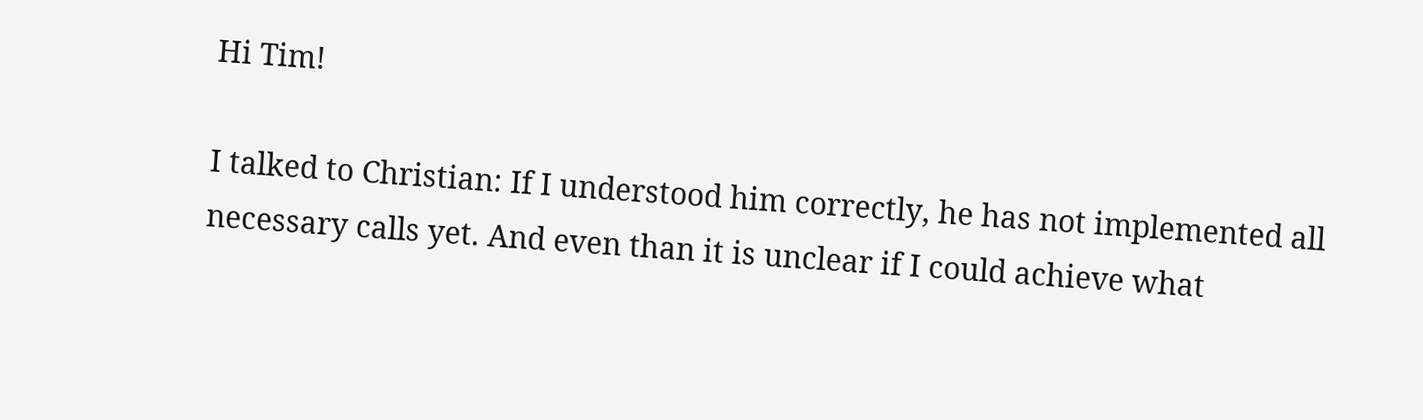Hi Tim!

I talked to Christian: If I understood him correctly, he has not implemented all necessary calls yet. And even than it is unclear if I could achieve what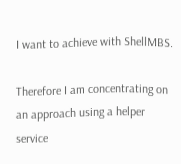I want to achieve with ShellMBS.

Therefore I am concentrating on an approach using a helper service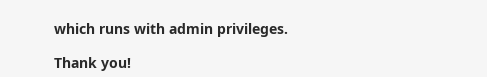which runs with admin privileges.

Thank you!